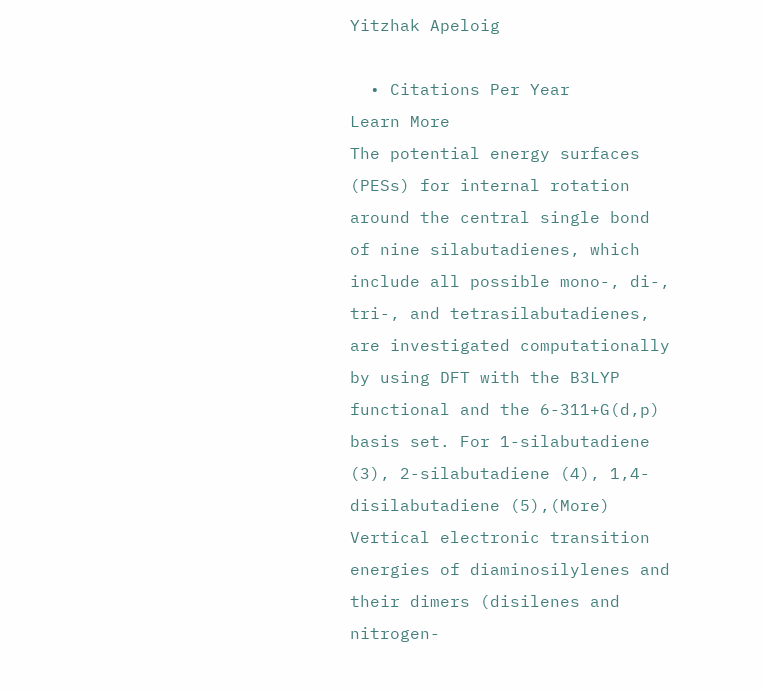Yitzhak Apeloig

  • Citations Per Year
Learn More
The potential energy surfaces (PESs) for internal rotation around the central single bond of nine silabutadienes, which include all possible mono-, di-, tri-, and tetrasilabutadienes, are investigated computationally by using DFT with the B3LYP functional and the 6-311+G(d,p) basis set. For 1-silabutadiene (3), 2-silabutadiene (4), 1,4-disilabutadiene (5),(More)
Vertical electronic transition energies of diaminosilylenes and their dimers (disilenes and nitrogen-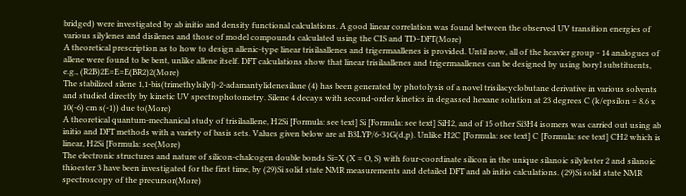bridged) were investigated by ab initio and density functional calculations. A good linear correlation was found between the observed UV transition energies of various silylenes and disilenes and those of model compounds calculated using the CIS and TD–DFT(More)
A theoretical prescription as to how to design allenic-type linear trisilaallenes and trigermaallenes is provided. Until now, all of the heavier group - 14 analogues of allene were found to be bent, unlike allene itself. DFT calculations show that linear trisilaallenes and trigermaallenes can be designed by using boryl substituents, e.g., (R2B)2E=E=E(BR2)2(More)
The stabilized silene 1,1-bis(trimethylsilyl)-2-adamantylidenesilane (4) has been generated by photolysis of a novel trisilacyclobutane derivative in various solvents and studied directly by kinetic UV spectrophotometry. Silene 4 decays with second-order kinetics in degassed hexane solution at 23 degrees C (k/epsilon = 8.6 x 10(-6) cm s(-1)) due to(More)
A theoretical quantum-mechanical study of trisilaallene, H2Si [Formula: see text] Si [Formula: see text] SiH2, and of 15 other Si3H4 isomers was carried out using ab initio and DFT methods with a variety of basis sets. Values given below are at B3LYP/6-31G(d,p). Unlike H2C [Formula: see text] C [Formula: see text] CH2 which is linear, H2Si [Formula: see(More)
The electronic structures and nature of silicon-chalcogen double bonds Si=X (X = O, S) with four-coordinate silicon in the unique silanoic silylester 2 and silanoic thioester 3 have been investigated for the first time, by (29)Si solid state NMR measurements and detailed DFT and ab initio calculations. (29)Si solid state NMR spectroscopy of the precursor(More)